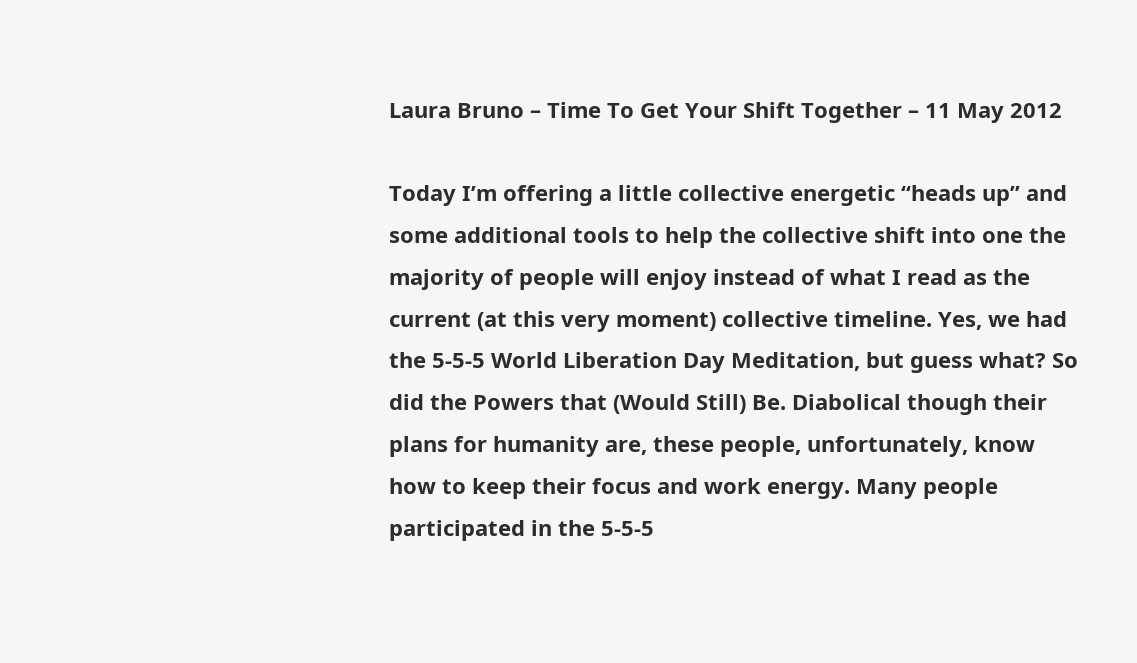Laura Bruno – Time To Get Your Shift Together – 11 May 2012

Today I’m offering a little collective energetic “heads up” and some additional tools to help the collective shift into one the majority of people will enjoy instead of what I read as the current (at this very moment) collective timeline. Yes, we had the 5-5-5 World Liberation Day Meditation, but guess what? So did the Powers that (Would Still) Be. Diabolical though their plans for humanity are, these people, unfortunately, know how to keep their focus and work energy. Many people participated in the 5-5-5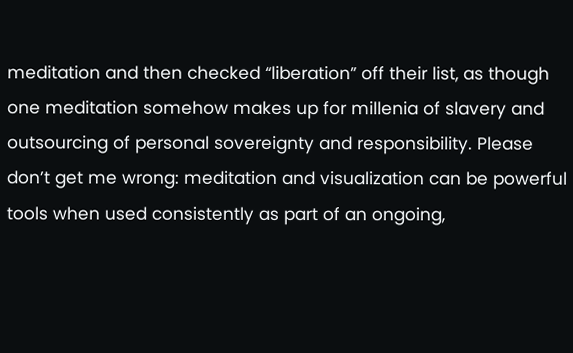meditation and then checked “liberation” off their list, as though one meditation somehow makes up for millenia of slavery and outsourcing of personal sovereignty and responsibility. Please don’t get me wrong: meditation and visualization can be powerful tools when used consistently as part of an ongoing,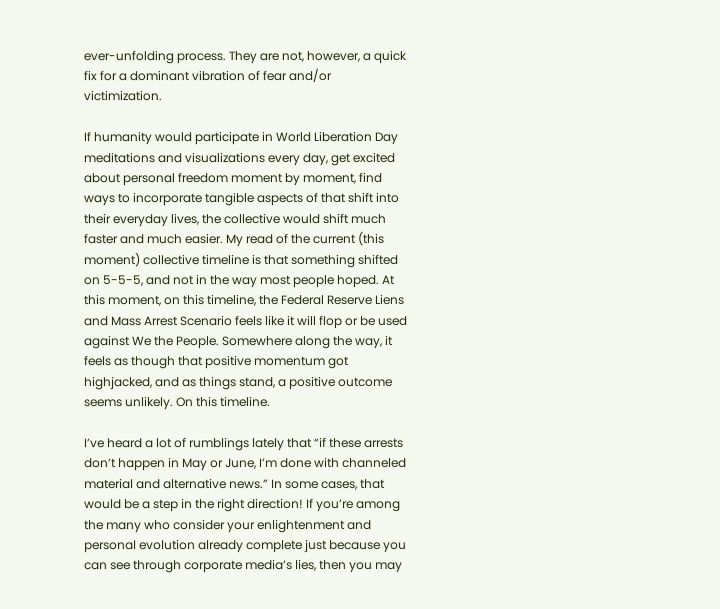ever-unfolding process. They are not, however, a quick fix for a dominant vibration of fear and/or victimization.

If humanity would participate in World Liberation Day meditations and visualizations every day, get excited about personal freedom moment by moment, find ways to incorporate tangible aspects of that shift into their everyday lives, the collective would shift much faster and much easier. My read of the current (this moment) collective timeline is that something shifted on 5-5-5, and not in the way most people hoped. At this moment, on this timeline, the Federal Reserve Liens and Mass Arrest Scenario feels like it will flop or be used against We the People. Somewhere along the way, it feels as though that positive momentum got highjacked, and as things stand, a positive outcome seems unlikely. On this timeline.

I’ve heard a lot of rumblings lately that “if these arrests don’t happen in May or June, I’m done with channeled material and alternative news.” In some cases, that would be a step in the right direction! If you’re among the many who consider your enlightenment and personal evolution already complete just because you can see through corporate media’s lies, then you may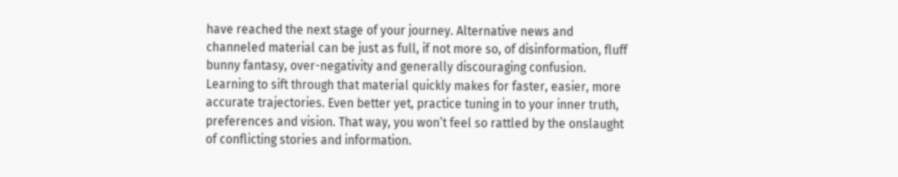have reached the next stage of your journey. Alternative news and channeled material can be just as full, if not more so, of disinformation, fluff bunny fantasy, over-negativity and generally discouraging confusion. Learning to sift through that material quickly makes for faster, easier, more accurate trajectories. Even better yet, practice tuning in to your inner truth, preferences and vision. That way, you won’t feel so rattled by the onslaught of conflicting stories and information.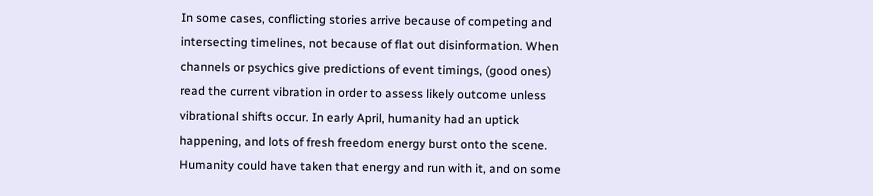In some cases, conflicting stories arrive because of competing and intersecting timelines, not because of flat out disinformation. When channels or psychics give predictions of event timings, (good ones) read the current vibration in order to assess likely outcome unless vibrational shifts occur. In early April, humanity had an uptick happening, and lots of fresh freedom energy burst onto the scene. Humanity could have taken that energy and run with it, and on some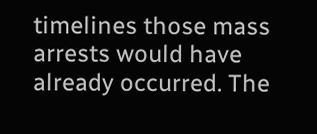timelines those mass arrests would have already occurred. The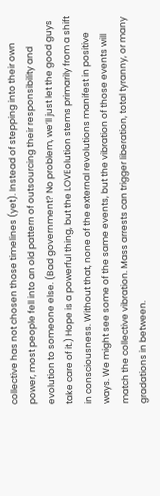collective has not chosen those timelines (yet). Instead of stepping into their own power, most people fell into an old pattern of outsourcing their responsibility and evolution to someone else. (Bad government? No problem, we’ll just let the good guys take care of it.) Hope is a powerful thing, but the LOVEolution stems primarily from a shift in consciousness. Without that, none of the external revolutions manifest in positive ways. We might see some of the same events, but the vibration of those events will match the collective vibration. Mass arrests can trigger liberation, total tyranny, or many gradations in between.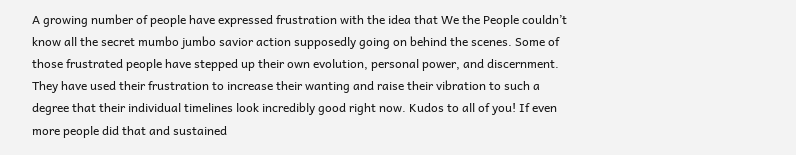A growing number of people have expressed frustration with the idea that We the People couldn’t know all the secret mumbo jumbo savior action supposedly going on behind the scenes. Some of those frustrated people have stepped up their own evolution, personal power, and discernment. They have used their frustration to increase their wanting and raise their vibration to such a degree that their individual timelines look incredibly good right now. Kudos to all of you! If even more people did that and sustained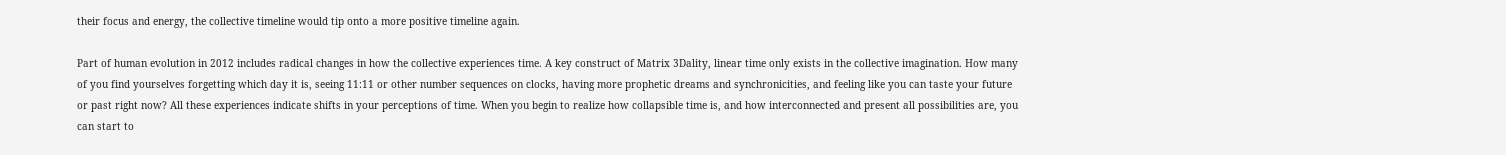their focus and energy, the collective timeline would tip onto a more positive timeline again.

Part of human evolution in 2012 includes radical changes in how the collective experiences time. A key construct of Matrix 3Dality, linear time only exists in the collective imagination. How many of you find yourselves forgetting which day it is, seeing 11:11 or other number sequences on clocks, having more prophetic dreams and synchronicities, and feeling like you can taste your future or past right now? All these experiences indicate shifts in your perceptions of time. When you begin to realize how collapsible time is, and how interconnected and present all possibilities are, you can start to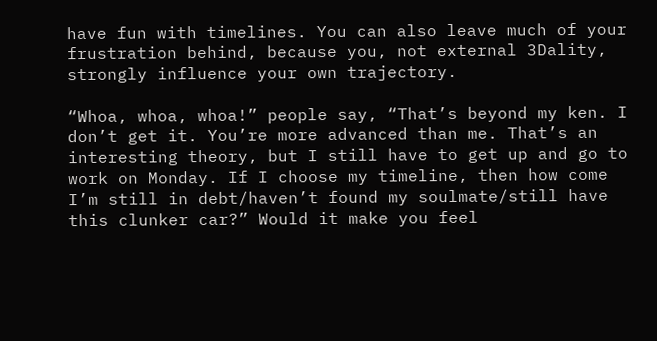have fun with timelines. You can also leave much of your frustration behind, because you, not external 3Dality, strongly influence your own trajectory.

“Whoa, whoa, whoa!” people say, “That’s beyond my ken. I don’t get it. You’re more advanced than me. That’s an interesting theory, but I still have to get up and go to work on Monday. If I choose my timeline, then how come I’m still in debt/haven’t found my soulmate/still have this clunker car?” Would it make you feel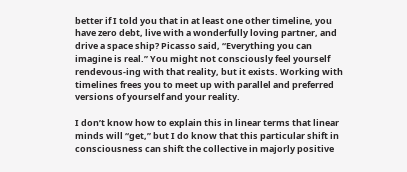better if I told you that in at least one other timeline, you have zero debt, live with a wonderfully loving partner, and drive a space ship? Picasso said, “Everything you can imagine is real.” You might not consciously feel yourself rendevous-ing with that reality, but it exists. Working with timelines frees you to meet up with parallel and preferred versions of yourself and your reality.

I don’t know how to explain this in linear terms that linear minds will “get,” but I do know that this particular shift in consciousness can shift the collective in majorly positive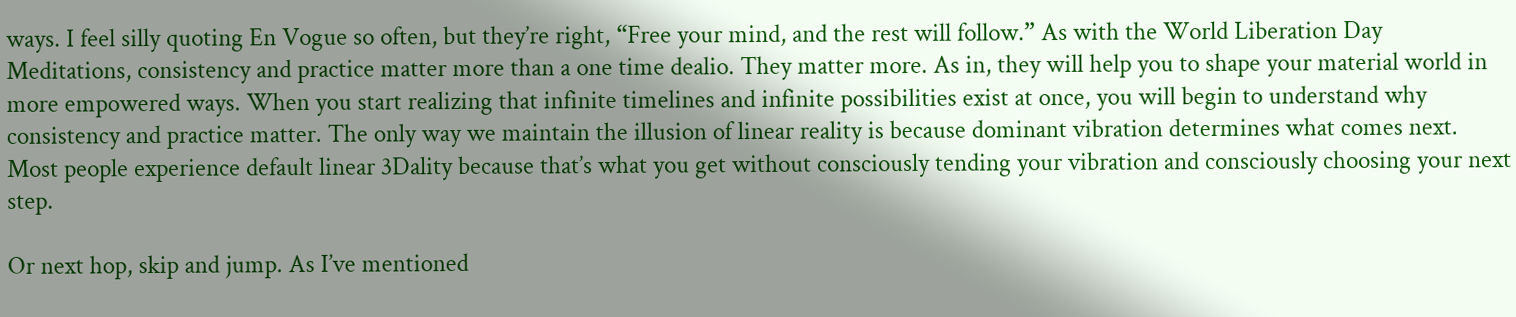ways. I feel silly quoting En Vogue so often, but they’re right, “Free your mind, and the rest will follow.” As with the World Liberation Day Meditations, consistency and practice matter more than a one time dealio. They matter more. As in, they will help you to shape your material world in more empowered ways. When you start realizing that infinite timelines and infinite possibilities exist at once, you will begin to understand why consistency and practice matter. The only way we maintain the illusion of linear reality is because dominant vibration determines what comes next. Most people experience default linear 3Dality because that’s what you get without consciously tending your vibration and consciously choosing your next step.

Or next hop, skip and jump. As I’ve mentioned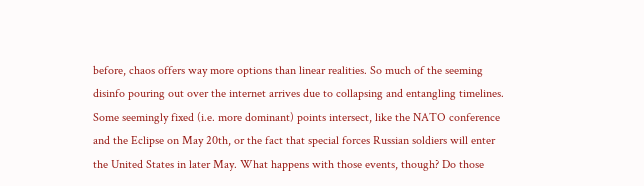before, chaos offers way more options than linear realities. So much of the seeming disinfo pouring out over the internet arrives due to collapsing and entangling timelines. Some seemingly fixed (i.e. more dominant) points intersect, like the NATO conference and the Eclipse on May 20th, or the fact that special forces Russian soldiers will enter the United States in later May. What happens with those events, though? Do those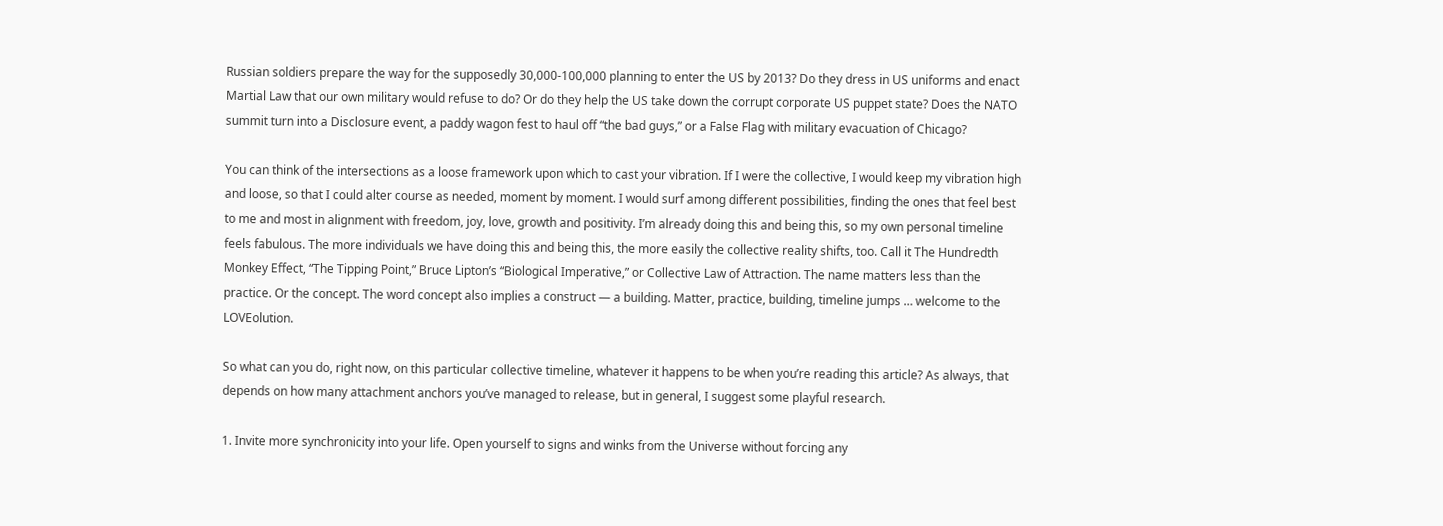Russian soldiers prepare the way for the supposedly 30,000-100,000 planning to enter the US by 2013? Do they dress in US uniforms and enact Martial Law that our own military would refuse to do? Or do they help the US take down the corrupt corporate US puppet state? Does the NATO summit turn into a Disclosure event, a paddy wagon fest to haul off “the bad guys,” or a False Flag with military evacuation of Chicago?

You can think of the intersections as a loose framework upon which to cast your vibration. If I were the collective, I would keep my vibration high and loose, so that I could alter course as needed, moment by moment. I would surf among different possibilities, finding the ones that feel best to me and most in alignment with freedom, joy, love, growth and positivity. I’m already doing this and being this, so my own personal timeline feels fabulous. The more individuals we have doing this and being this, the more easily the collective reality shifts, too. Call it The Hundredth Monkey Effect, “The Tipping Point,” Bruce Lipton’s “Biological Imperative,” or Collective Law of Attraction. The name matters less than the practice. Or the concept. The word concept also implies a construct — a building. Matter, practice, building, timeline jumps … welcome to the LOVEolution.

So what can you do, right now, on this particular collective timeline, whatever it happens to be when you’re reading this article? As always, that depends on how many attachment anchors you’ve managed to release, but in general, I suggest some playful research.

1. Invite more synchronicity into your life. Open yourself to signs and winks from the Universe without forcing any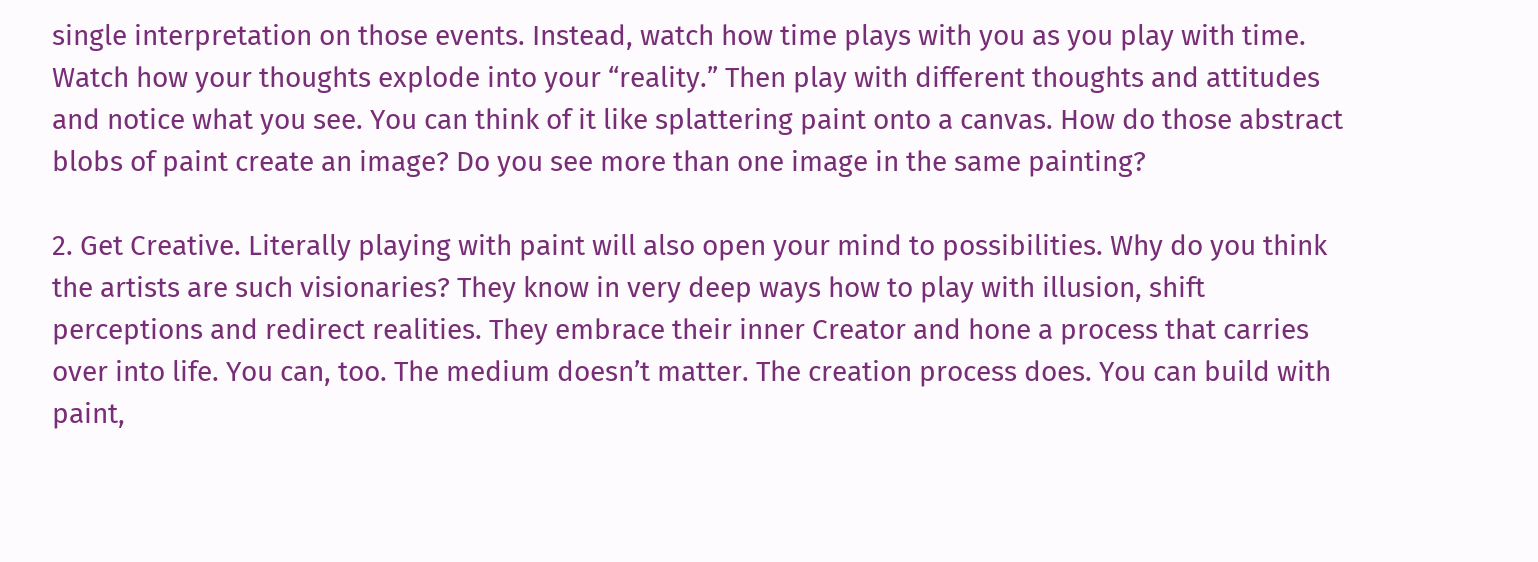single interpretation on those events. Instead, watch how time plays with you as you play with time. Watch how your thoughts explode into your “reality.” Then play with different thoughts and attitudes and notice what you see. You can think of it like splattering paint onto a canvas. How do those abstract blobs of paint create an image? Do you see more than one image in the same painting?

2. Get Creative. Literally playing with paint will also open your mind to possibilities. Why do you think the artists are such visionaries? They know in very deep ways how to play with illusion, shift perceptions and redirect realities. They embrace their inner Creator and hone a process that carries over into life. You can, too. The medium doesn’t matter. The creation process does. You can build with paint,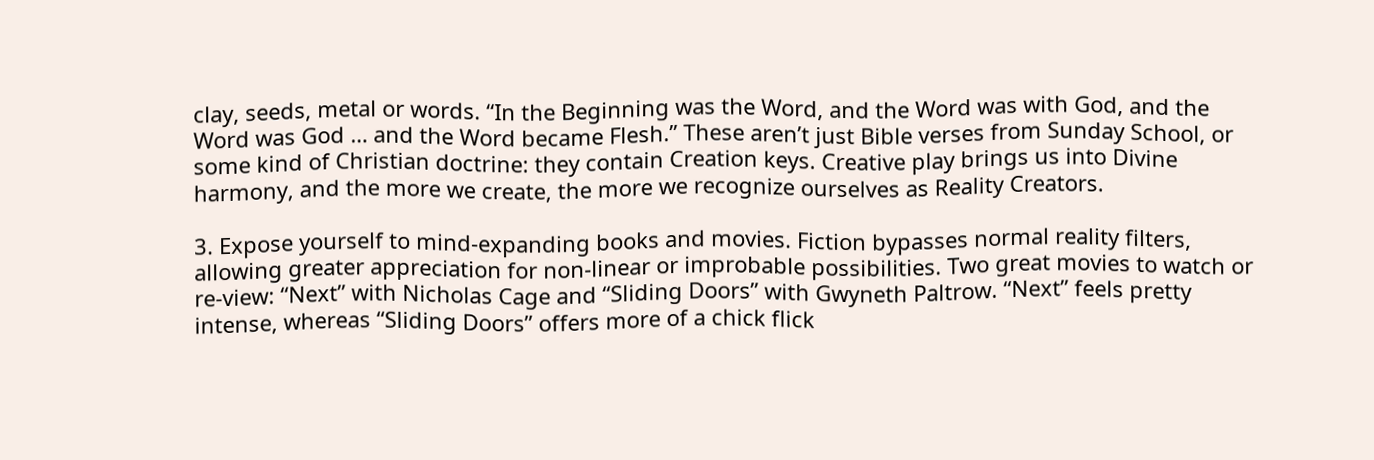clay, seeds, metal or words. “In the Beginning was the Word, and the Word was with God, and the Word was God … and the Word became Flesh.” These aren’t just Bible verses from Sunday School, or some kind of Christian doctrine: they contain Creation keys. Creative play brings us into Divine harmony, and the more we create, the more we recognize ourselves as Reality Creators.

3. Expose yourself to mind-expanding books and movies. Fiction bypasses normal reality filters, allowing greater appreciation for non-linear or improbable possibilities. Two great movies to watch or re-view: “Next” with Nicholas Cage and “Sliding Doors” with Gwyneth Paltrow. “Next” feels pretty intense, whereas “Sliding Doors” offers more of a chick flick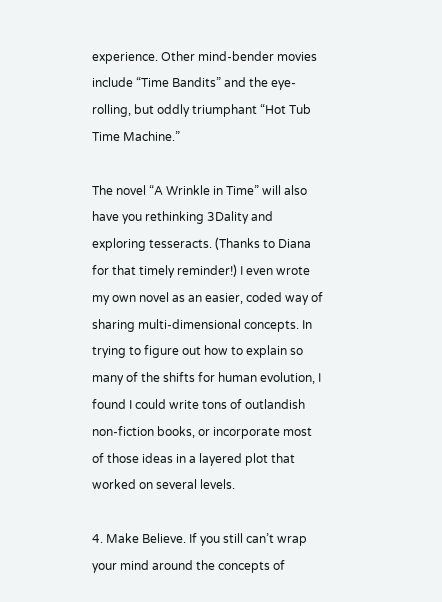experience. Other mind-bender movies include “Time Bandits” and the eye-rolling, but oddly triumphant “Hot Tub Time Machine.”

The novel “A Wrinkle in Time” will also have you rethinking 3Dality and exploring tesseracts. (Thanks to Diana for that timely reminder!) I even wrote my own novel as an easier, coded way of sharing multi-dimensional concepts. In trying to figure out how to explain so many of the shifts for human evolution, I found I could write tons of outlandish non-fiction books, or incorporate most of those ideas in a layered plot that worked on several levels.

4. Make Believe. If you still can’t wrap your mind around the concepts of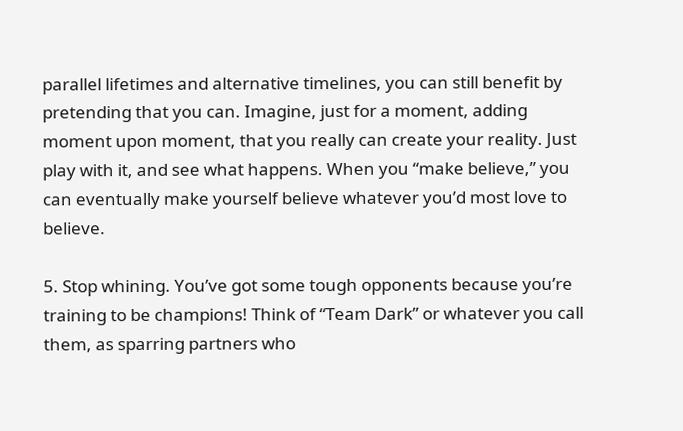parallel lifetimes and alternative timelines, you can still benefit by pretending that you can. Imagine, just for a moment, adding moment upon moment, that you really can create your reality. Just play with it, and see what happens. When you “make believe,” you can eventually make yourself believe whatever you’d most love to believe.

5. Stop whining. You’ve got some tough opponents because you’re training to be champions! Think of “Team Dark” or whatever you call them, as sparring partners who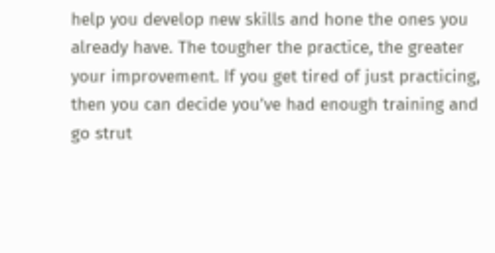help you develop new skills and hone the ones you already have. The tougher the practice, the greater your improvement. If you get tired of just practicing, then you can decide you’ve had enough training and go strut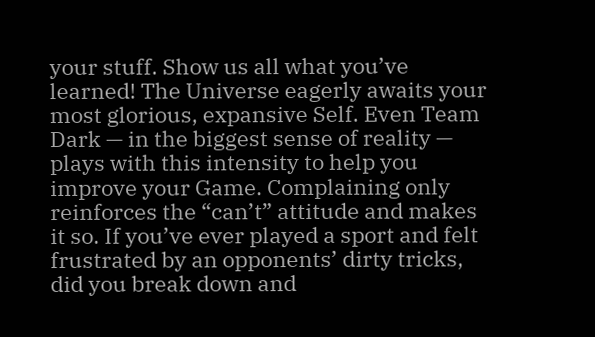your stuff. Show us all what you’ve learned! The Universe eagerly awaits your most glorious, expansive Self. Even Team Dark — in the biggest sense of reality — plays with this intensity to help you improve your Game. Complaining only reinforces the “can’t” attitude and makes it so. If you’ve ever played a sport and felt frustrated by an opponents’ dirty tricks, did you break down and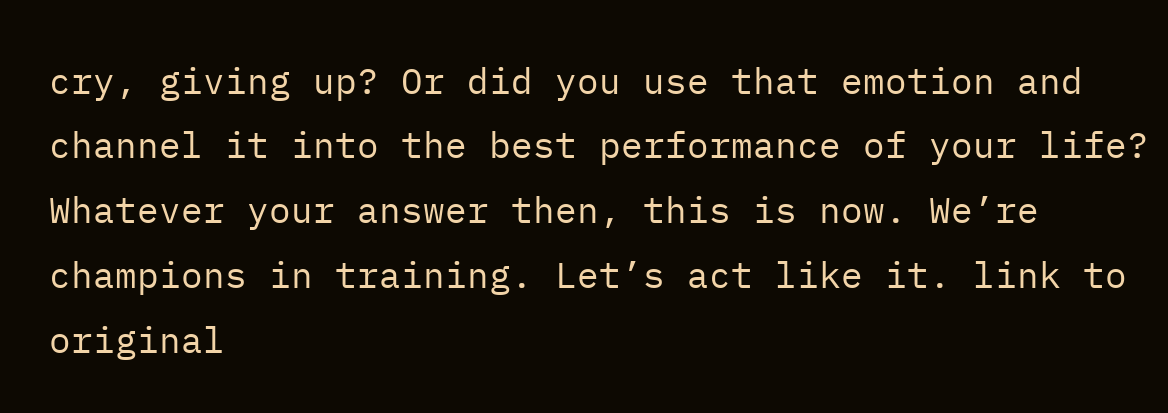cry, giving up? Or did you use that emotion and channel it into the best performance of your life? Whatever your answer then, this is now. We’re champions in training. Let’s act like it. link to original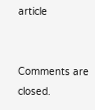article


Comments are closed.